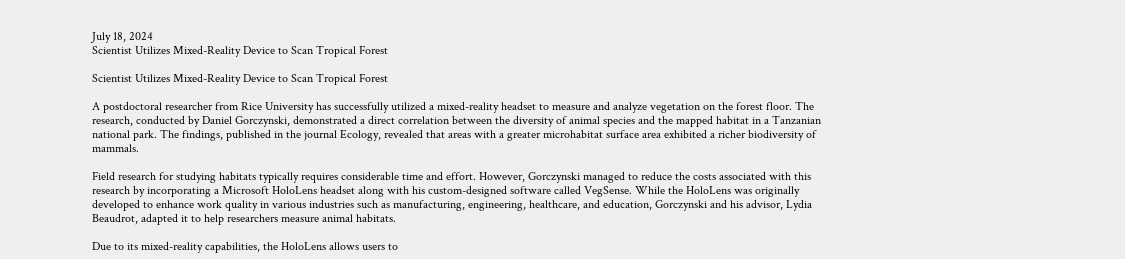July 18, 2024
Scientist Utilizes Mixed-Reality Device to Scan Tropical Forest

Scientist Utilizes Mixed-Reality Device to Scan Tropical Forest

A postdoctoral researcher from Rice University has successfully utilized a mixed-reality headset to measure and analyze vegetation on the forest floor. The research, conducted by Daniel Gorczynski, demonstrated a direct correlation between the diversity of animal species and the mapped habitat in a Tanzanian national park. The findings, published in the journal Ecology, revealed that areas with a greater microhabitat surface area exhibited a richer biodiversity of mammals.

Field research for studying habitats typically requires considerable time and effort. However, Gorczynski managed to reduce the costs associated with this research by incorporating a Microsoft HoloLens headset along with his custom-designed software called VegSense. While the HoloLens was originally developed to enhance work quality in various industries such as manufacturing, engineering, healthcare, and education, Gorczynski and his advisor, Lydia Beaudrot, adapted it to help researchers measure animal habitats.

Due to its mixed-reality capabilities, the HoloLens allows users to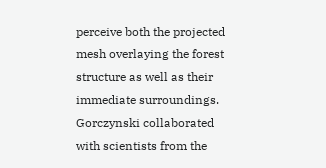perceive both the projected mesh overlaying the forest structure as well as their immediate surroundings. Gorczynski collaborated with scientists from the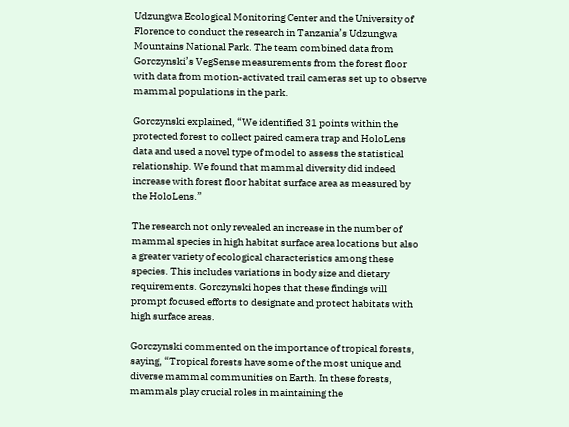Udzungwa Ecological Monitoring Center and the University of Florence to conduct the research in Tanzania’s Udzungwa Mountains National Park. The team combined data from Gorczynski’s VegSense measurements from the forest floor with data from motion-activated trail cameras set up to observe mammal populations in the park.

Gorczynski explained, “We identified 31 points within the protected forest to collect paired camera trap and HoloLens data and used a novel type of model to assess the statistical relationship. We found that mammal diversity did indeed increase with forest floor habitat surface area as measured by the HoloLens.”

The research not only revealed an increase in the number of mammal species in high habitat surface area locations but also a greater variety of ecological characteristics among these species. This includes variations in body size and dietary requirements. Gorczynski hopes that these findings will prompt focused efforts to designate and protect habitats with high surface areas.

Gorczynski commented on the importance of tropical forests, saying, “Tropical forests have some of the most unique and diverse mammal communities on Earth. In these forests, mammals play crucial roles in maintaining the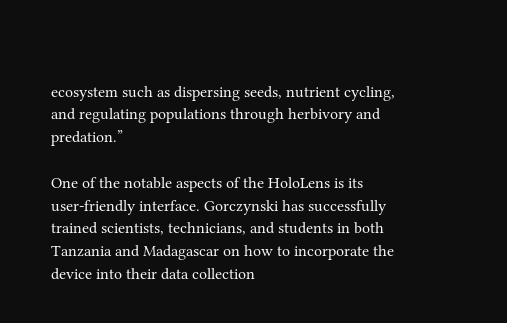ecosystem such as dispersing seeds, nutrient cycling, and regulating populations through herbivory and predation.”

One of the notable aspects of the HoloLens is its user-friendly interface. Gorczynski has successfully trained scientists, technicians, and students in both Tanzania and Madagascar on how to incorporate the device into their data collection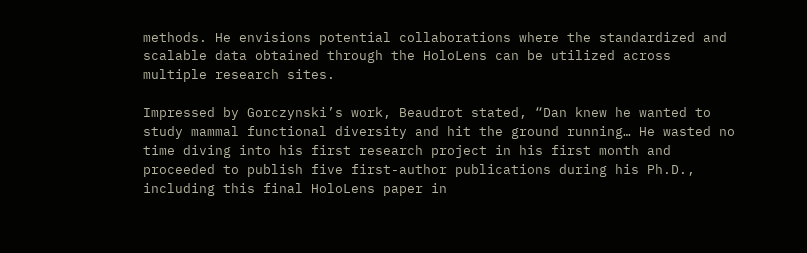methods. He envisions potential collaborations where the standardized and scalable data obtained through the HoloLens can be utilized across multiple research sites.

Impressed by Gorczynski’s work, Beaudrot stated, “Dan knew he wanted to study mammal functional diversity and hit the ground running… He wasted no time diving into his first research project in his first month and proceeded to publish five first-author publications during his Ph.D., including this final HoloLens paper in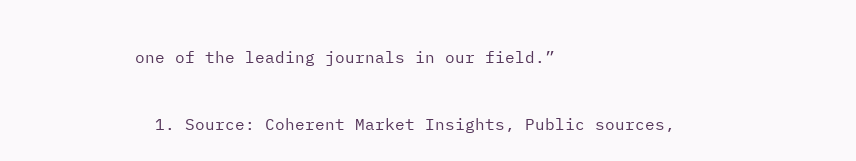one of the leading journals in our field.”


  1. Source: Coherent Market Insights, Public sources,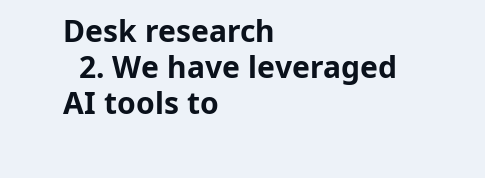Desk research
  2. We have leveraged AI tools to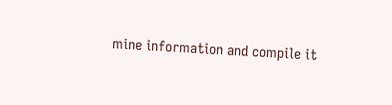mine information and compile it